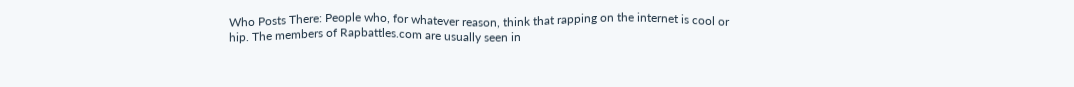Who Posts There: People who, for whatever reason, think that rapping on the internet is cool or hip. The members of Rapbattles.com are usually seen in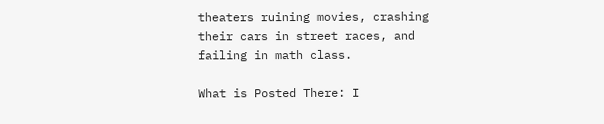theaters ruining movies, crashing their cars in street races, and failing in math class.

What is Posted There: I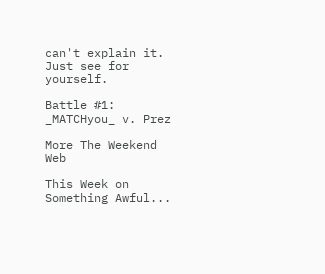can't explain it. Just see for yourself.

Battle #1: _MATCHyou_ v. Prez

More The Weekend Web

This Week on Something Awful...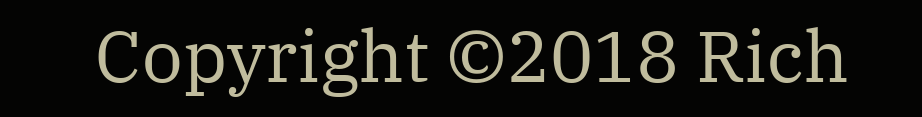Copyright ©2018 Rich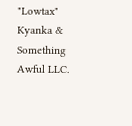"Lowtax" Kyanka & Something Awful LLC.